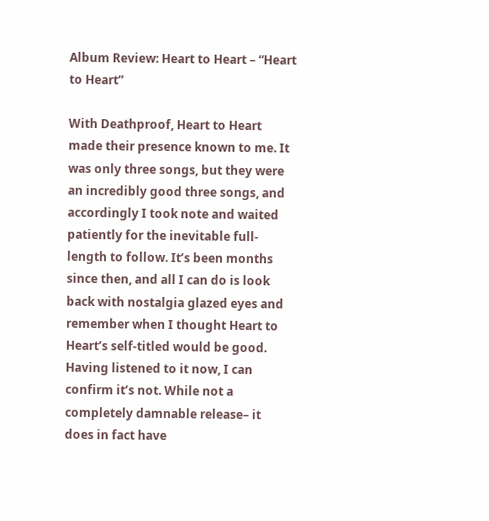Album Review: Heart to Heart – “Heart to Heart”

With Deathproof, Heart to Heart made their presence known to me. It was only three songs, but they were an incredibly good three songs, and accordingly I took note and waited patiently for the inevitable full-length to follow. It’s been months since then, and all I can do is look back with nostalgia glazed eyes and remember when I thought Heart to Heart’s self-titled would be good. Having listened to it now, I can confirm it’s not. While not a completely damnable release– it does in fact have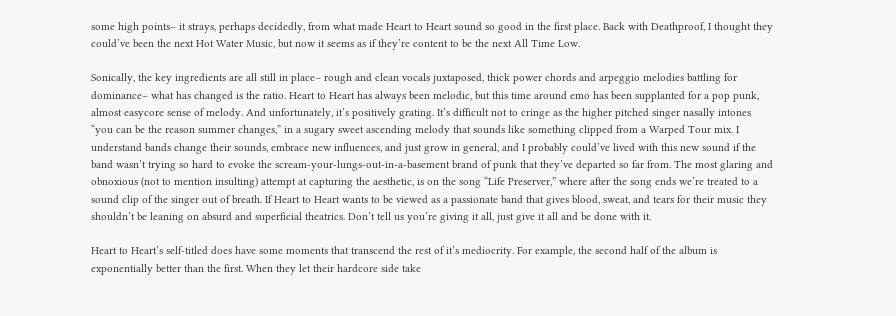some high points– it strays, perhaps decidedly, from what made Heart to Heart sound so good in the first place. Back with Deathproof, I thought they could’ve been the next Hot Water Music, but now it seems as if they’re content to be the next All Time Low.

Sonically, the key ingredients are all still in place– rough and clean vocals juxtaposed, thick power chords and arpeggio melodies battling for dominance– what has changed is the ratio. Heart to Heart has always been melodic, but this time around emo has been supplanted for a pop punk, almost easycore sense of melody. And unfortunately, it’s positively grating. It’s difficult not to cringe as the higher pitched singer nasally intones “you can be the reason summer changes,” in a sugary sweet ascending melody that sounds like something clipped from a Warped Tour mix. I understand bands change their sounds, embrace new influences, and just grow in general, and I probably could’ve lived with this new sound if the band wasn’t trying so hard to evoke the scream-your-lungs-out-in-a-basement brand of punk that they’ve departed so far from. The most glaring and obnoxious (not to mention insulting) attempt at capturing the aesthetic, is on the song “Life Preserver,” where after the song ends we’re treated to a sound clip of the singer out of breath. If Heart to Heart wants to be viewed as a passionate band that gives blood, sweat, and tears for their music they shouldn’t be leaning on absurd and superficial theatrics. Don’t tell us you’re giving it all, just give it all and be done with it.

Heart to Heart’s self-titled does have some moments that transcend the rest of it’s mediocrity. For example, the second half of the album is exponentially better than the first. When they let their hardcore side take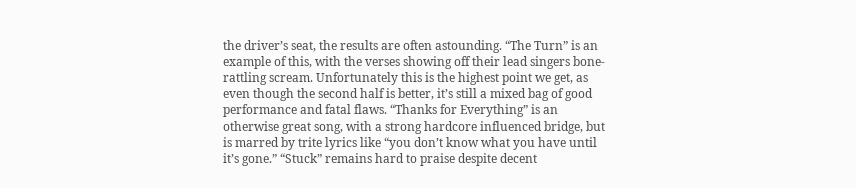the driver’s seat, the results are often astounding. “The Turn” is an example of this, with the verses showing off their lead singers bone-rattling scream. Unfortunately this is the highest point we get, as even though the second half is better, it’s still a mixed bag of good performance and fatal flaws. “Thanks for Everything” is an otherwise great song, with a strong hardcore influenced bridge, but is marred by trite lyrics like “you don’t know what you have until it’s gone.” “Stuck” remains hard to praise despite decent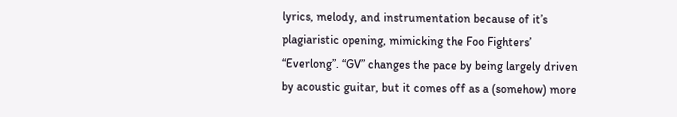lyrics, melody, and instrumentation because of it’s plagiaristic opening, mimicking the Foo Fighters’ “Everlong”. “GV” changes the pace by being largely driven by acoustic guitar, but it comes off as a (somehow) more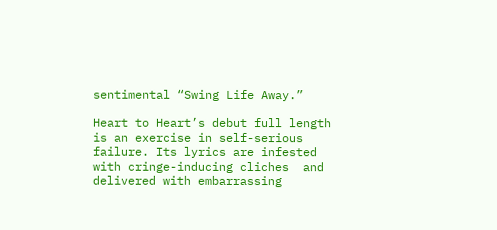sentimental “Swing Life Away.”

Heart to Heart’s debut full length is an exercise in self-serious failure. Its lyrics are infested with cringe-inducing cliches  and delivered with embarrassing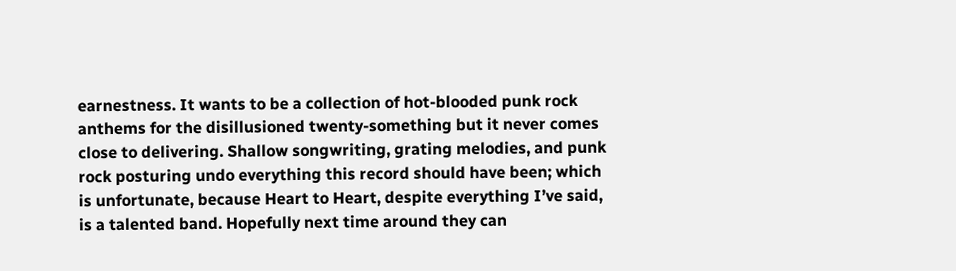earnestness. It wants to be a collection of hot-blooded punk rock anthems for the disillusioned twenty-something but it never comes close to delivering. Shallow songwriting, grating melodies, and punk rock posturing undo everything this record should have been; which is unfortunate, because Heart to Heart, despite everything I’ve said, is a talented band. Hopefully next time around they can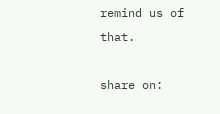remind us of that.

share on: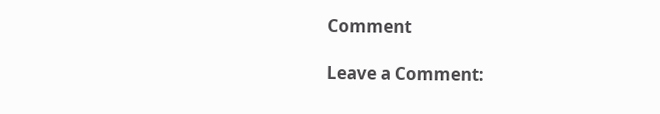Comment

Leave a Comment: